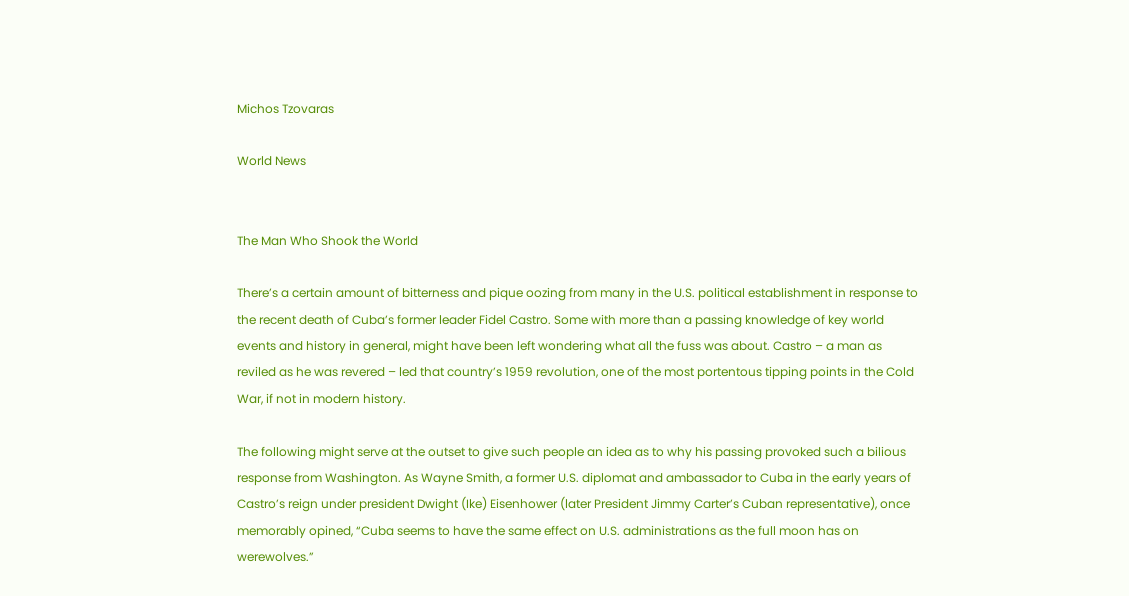Michos Tzovaras

World News


The Man Who Shook the World

There’s a certain amount of bitterness and pique oozing from many in the U.S. political establishment in response to the recent death of Cuba’s former leader Fidel Castro. Some with more than a passing knowledge of key world events and history in general, might have been left wondering what all the fuss was about. Castro – a man as reviled as he was revered – led that country’s 1959 revolution, one of the most portentous tipping points in the Cold War, if not in modern history.

The following might serve at the outset to give such people an idea as to why his passing provoked such a bilious response from Washington. As Wayne Smith, a former U.S. diplomat and ambassador to Cuba in the early years of Castro’s reign under president Dwight (Ike) Eisenhower (later President Jimmy Carter’s Cuban representative), once memorably opined, “Cuba seems to have the same effect on U.S. administrations as the full moon has on werewolves.”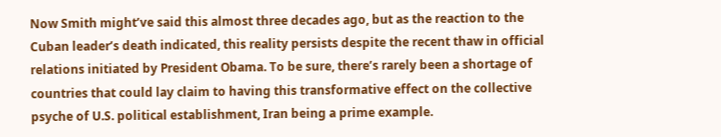Now Smith might’ve said this almost three decades ago, but as the reaction to the Cuban leader’s death indicated, this reality persists despite the recent thaw in official relations initiated by President Obama. To be sure, there’s rarely been a shortage of countries that could lay claim to having this transformative effect on the collective psyche of U.S. political establishment, Iran being a prime example.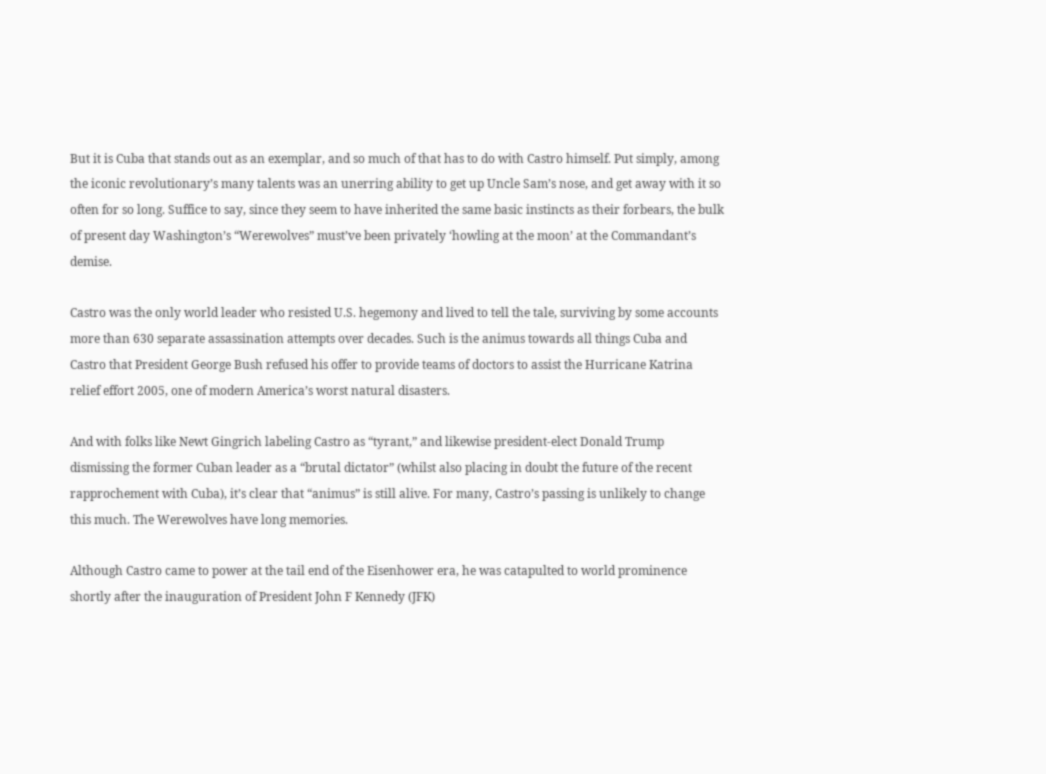But it is Cuba that stands out as an exemplar, and so much of that has to do with Castro himself. Put simply, among the iconic revolutionary’s many talents was an unerring ability to get up Uncle Sam’s nose, and get away with it so often for so long. Suffice to say, since they seem to have inherited the same basic instincts as their forbears, the bulk of present day Washington’s “Werewolves” must’ve been privately ‘howling at the moon’ at the Commandant’s demise.

Castro was the only world leader who resisted U.S. hegemony and lived to tell the tale, surviving by some accounts more than 630 separate assassination attempts over decades. Such is the animus towards all things Cuba and Castro that President George Bush refused his offer to provide teams of doctors to assist the Hurricane Katrina relief effort 2005, one of modern America’s worst natural disasters.

And with folks like Newt Gingrich labeling Castro as “tyrant,” and likewise president-elect Donald Trump dismissing the former Cuban leader as a “brutal dictator” (whilst also placing in doubt the future of the recent rapprochement with Cuba), it’s clear that “animus” is still alive. For many, Castro’s passing is unlikely to change this much. The Werewolves have long memories.

Although Castro came to power at the tail end of the Eisenhower era, he was catapulted to world prominence shortly after the inauguration of President John F Kennedy (JFK)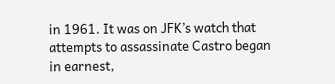in 1961. It was on JFK’s watch that attempts to assassinate Castro began in earnest,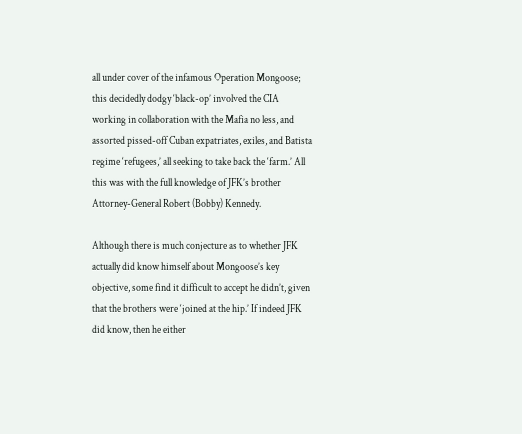all under cover of the infamous Operation Mongoose; this decidedly dodgy ‘black-op’ involved the CIA working in collaboration with the Mafia no less, and assorted pissed-off Cuban expatriates, exiles, and Batista regime ‘refugees,’ all seeking to take back the ‘farm.’ All this was with the full knowledge of JFK’s brother Attorney-General Robert (Bobby) Kennedy.

Although there is much conjecture as to whether JFK actually did know himself about Mongoose’s key objective, some find it difficult to accept he didn’t, given that the brothers were ‘joined at the hip.’ If indeed JFK did know, then he either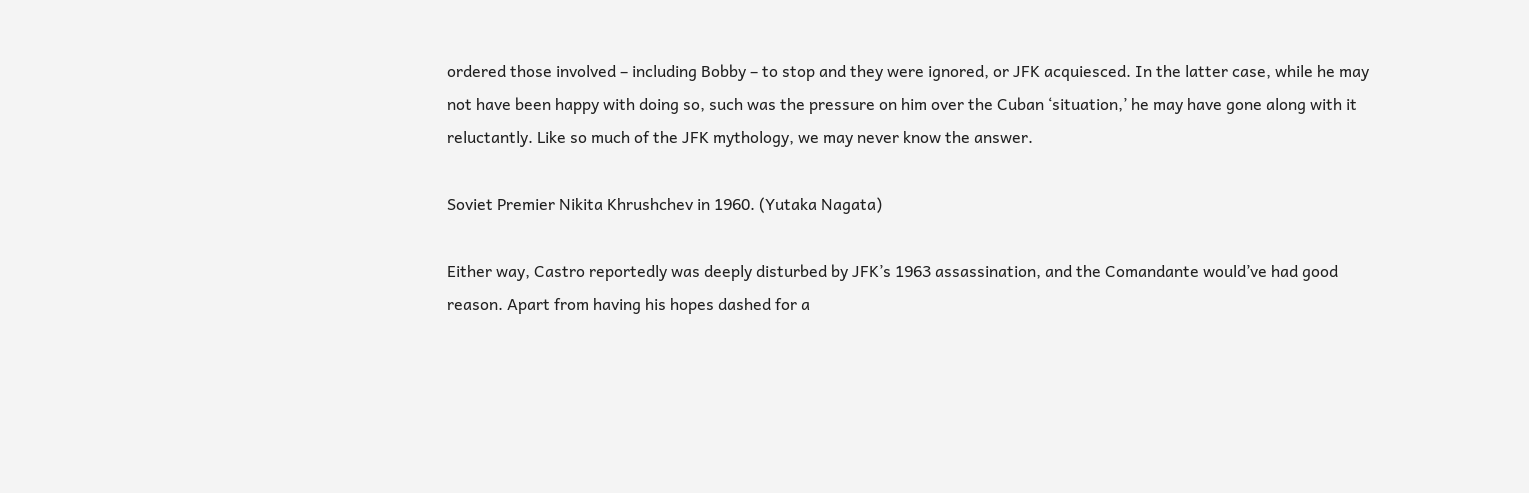ordered those involved – including Bobby – to stop and they were ignored, or JFK acquiesced. In the latter case, while he may not have been happy with doing so, such was the pressure on him over the Cuban ‘situation,’ he may have gone along with it reluctantly. Like so much of the JFK mythology, we may never know the answer.

Soviet Premier Nikita Khrushchev in 1960. (Yutaka Nagata)

Either way, Castro reportedly was deeply disturbed by JFK’s 1963 assassination, and the Comandante would’ve had good reason. Apart from having his hopes dashed for a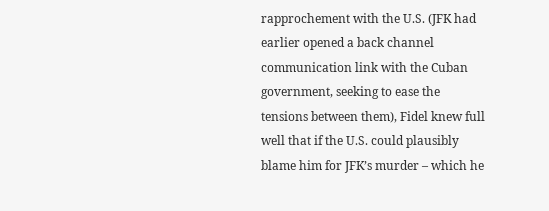rapprochement with the U.S. (JFK had earlier opened a back channel communication link with the Cuban government, seeking to ease the tensions between them), Fidel knew full well that if the U.S. could plausibly blame him for JFK’s murder – which he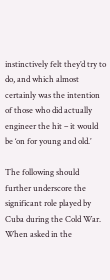instinctively felt they’d try to do, and which almost certainly was the intention of those who did actually engineer the hit – it would be ‘on for young and old.’

The following should further underscore the significant role played by Cuba during the Cold War. When asked in the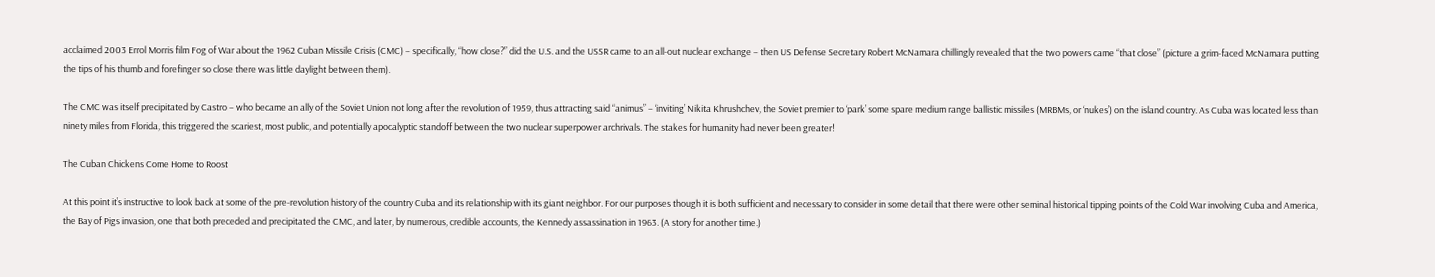acclaimed 2003 Errol Morris film Fog of War about the 1962 Cuban Missile Crisis (CMC) – specifically, “how close?” did the U.S. and the USSR came to an all-out nuclear exchange – then US Defense Secretary Robert McNamara chillingly revealed that the two powers came “that close” (picture a grim-faced McNamara putting the tips of his thumb and forefinger so close there was little daylight between them).

The CMC was itself precipitated by Castro – who became an ally of the Soviet Union not long after the revolution of 1959, thus attracting said “animus” – ‘inviting’ Nikita Khrushchev, the Soviet premier to ‘park’ some spare medium range ballistic missiles (MRBMs, or ‘nukes’) on the island country. As Cuba was located less than ninety miles from Florida, this triggered the scariest, most public, and potentially apocalyptic standoff between the two nuclear superpower archrivals. The stakes for humanity had never been greater!

The Cuban Chickens Come Home to Roost

At this point it’s instructive to look back at some of the pre-revolution history of the country Cuba and its relationship with its giant neighbor. For our purposes though it is both sufficient and necessary to consider in some detail that there were other seminal historical tipping points of the Cold War involving Cuba and America, the Bay of Pigs invasion, one that both preceded and precipitated the CMC, and later, by numerous, credible accounts, the Kennedy assassination in 1963. (A story for another time.)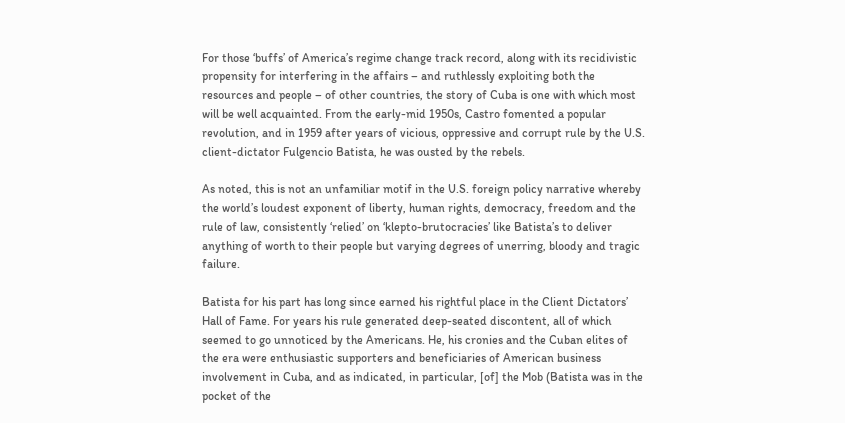For those ‘buffs’ of America’s regime change track record, along with its recidivistic propensity for interfering in the affairs – and ruthlessly exploiting both the resources and people – of other countries, the story of Cuba is one with which most will be well acquainted. From the early-mid 1950s, Castro fomented a popular revolution, and in 1959 after years of vicious, oppressive and corrupt rule by the U.S. client-dictator Fulgencio Batista, he was ousted by the rebels.

As noted, this is not an unfamiliar motif in the U.S. foreign policy narrative whereby the world’s loudest exponent of liberty, human rights, democracy, freedom and the rule of law, consistently ‘relied’ on ‘klepto-brutocracies’ like Batista’s to deliver anything of worth to their people but varying degrees of unerring, bloody and tragic failure.

Batista for his part has long since earned his rightful place in the Client Dictators’ Hall of Fame. For years his rule generated deep-seated discontent, all of which seemed to go unnoticed by the Americans. He, his cronies and the Cuban elites of the era were enthusiastic supporters and beneficiaries of American business involvement in Cuba, and as indicated, in particular, [of] the Mob (Batista was in the pocket of the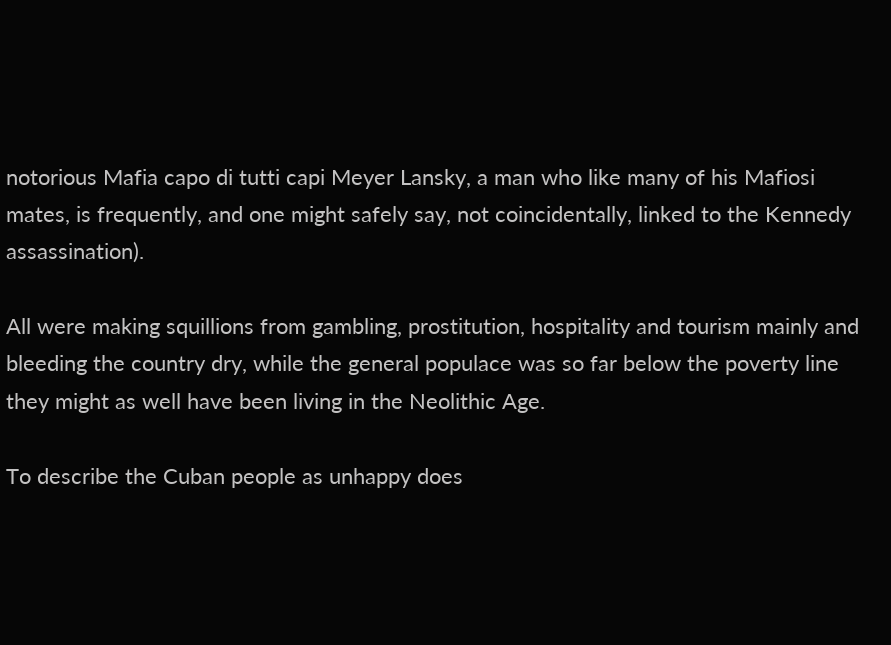notorious Mafia capo di tutti capi Meyer Lansky, a man who like many of his Mafiosi mates, is frequently, and one might safely say, not coincidentally, linked to the Kennedy assassination).

All were making squillions from gambling, prostitution, hospitality and tourism mainly and bleeding the country dry, while the general populace was so far below the poverty line they might as well have been living in the Neolithic Age.

To describe the Cuban people as unhappy does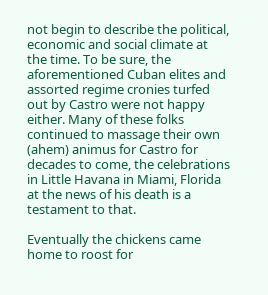not begin to describe the political, economic and social climate at the time. To be sure, the aforementioned Cuban elites and assorted regime cronies turfed out by Castro were not happy either. Many of these folks continued to massage their own (ahem) animus for Castro for decades to come, the celebrations in Little Havana in Miami, Florida at the news of his death is a testament to that.

Eventually the chickens came home to roost for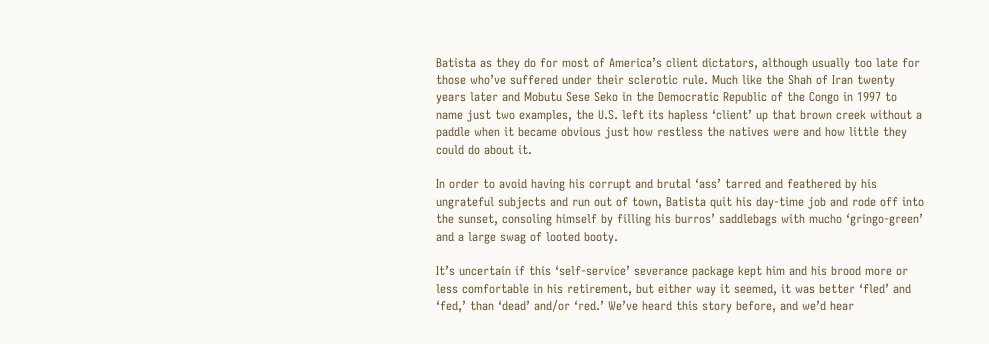Batista as they do for most of America’s client dictators, although usually too late for those who’ve suffered under their sclerotic rule. Much like the Shah of Iran twenty years later and Mobutu Sese Seko in the Democratic Republic of the Congo in 1997 to name just two examples, the U.S. left its hapless ‘client’ up that brown creek without a paddle when it became obvious just how restless the natives were and how little they could do about it.

In order to avoid having his corrupt and brutal ‘ass’ tarred and feathered by his ungrateful subjects and run out of town, Batista quit his day-time job and rode off into the sunset, consoling himself by filling his burros’ saddlebags with mucho ‘gringo-green’ and a large swag of looted booty.

It’s uncertain if this ‘self-service’ severance package kept him and his brood more or less comfortable in his retirement, but either way it seemed, it was better ‘fled’ and ‘fed,’ than ‘dead’ and/or ‘red.’ We’ve heard this story before, and we’d hear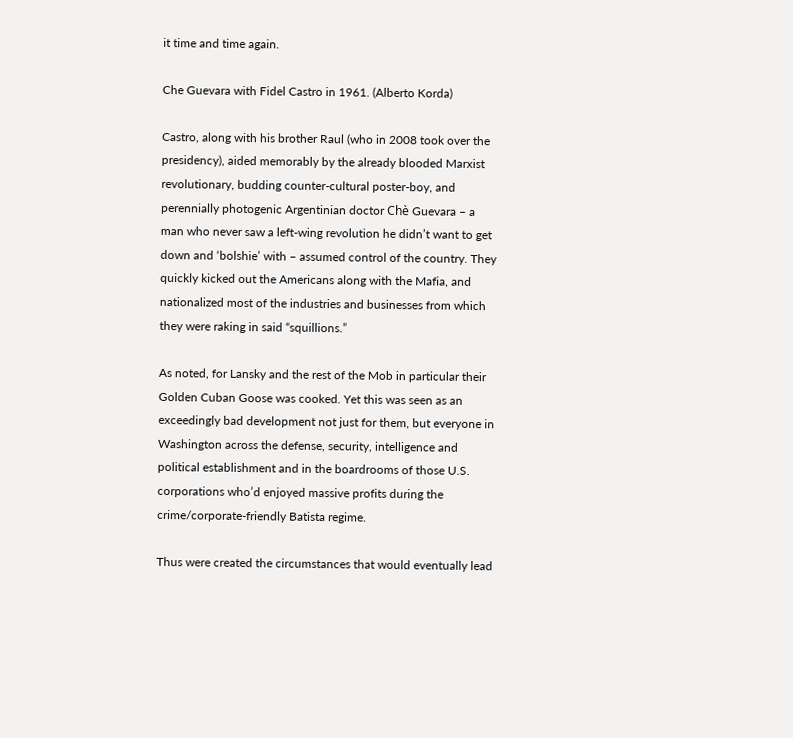it time and time again.

Che Guevara with Fidel Castro in 1961. (Alberto Korda)

Castro, along with his brother Raul (who in 2008 took over the presidency), aided memorably by the already blooded Marxist revolutionary, budding counter-cultural poster-boy, and perennially photogenic Argentinian doctor Chè Guevara – a man who never saw a left-wing revolution he didn’t want to get down and ‘bolshie’ with – assumed control of the country. They quickly kicked out the Americans along with the Mafia, and nationalized most of the industries and businesses from which they were raking in said “squillions.”

As noted, for Lansky and the rest of the Mob in particular their Golden Cuban Goose was cooked. Yet this was seen as an exceedingly bad development not just for them, but everyone in Washington across the defense, security, intelligence and political establishment and in the boardrooms of those U.S. corporations who’d enjoyed massive profits during the crime/corporate-friendly Batista regime.

Thus were created the circumstances that would eventually lead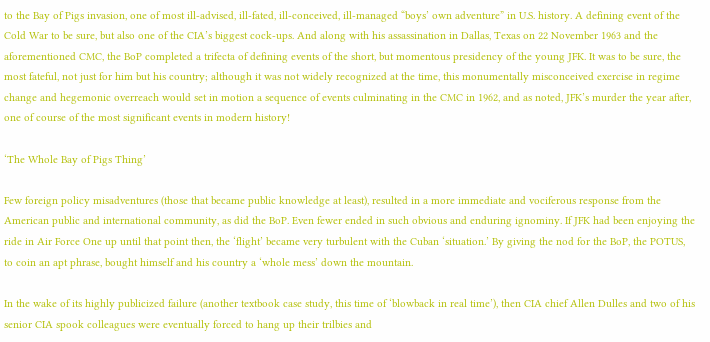to the Bay of Pigs invasion, one of most ill-advised, ill-fated, ill-conceived, ill-managed “boys’ own adventure” in U.S. history. A defining event of the Cold War to be sure, but also one of the CIA’s biggest cock-ups. And along with his assassination in Dallas, Texas on 22 November 1963 and the aforementioned CMC, the BoP completed a trifecta of defining events of the short, but momentous presidency of the young JFK. It was to be sure, the most fateful, not just for him but his country; although it was not widely recognized at the time, this monumentally misconceived exercise in regime change and hegemonic overreach would set in motion a sequence of events culminating in the CMC in 1962, and as noted, JFK’s murder the year after, one of course of the most significant events in modern history!

‘The Whole Bay of Pigs Thing’

Few foreign policy misadventures (those that became public knowledge at least), resulted in a more immediate and vociferous response from the American public and international community, as did the BoP. Even fewer ended in such obvious and enduring ignominy. If JFK had been enjoying the ride in Air Force One up until that point then, the ‘flight’ became very turbulent with the Cuban ‘situation.’ By giving the nod for the BoP, the POTUS, to coin an apt phrase, bought himself and his country a ‘whole mess’ down the mountain.

In the wake of its highly publicized failure (another textbook case study, this time of ‘blowback in real time’), then CIA chief Allen Dulles and two of his senior CIA spook colleagues were eventually forced to hang up their trilbies and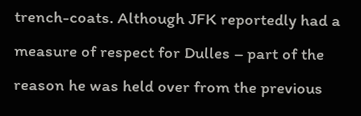trench-coats. Although JFK reportedly had a measure of respect for Dulles – part of the reason he was held over from the previous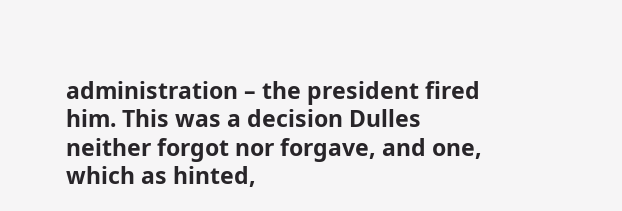administration – the president fired him. This was a decision Dulles neither forgot nor forgave, and one, which as hinted,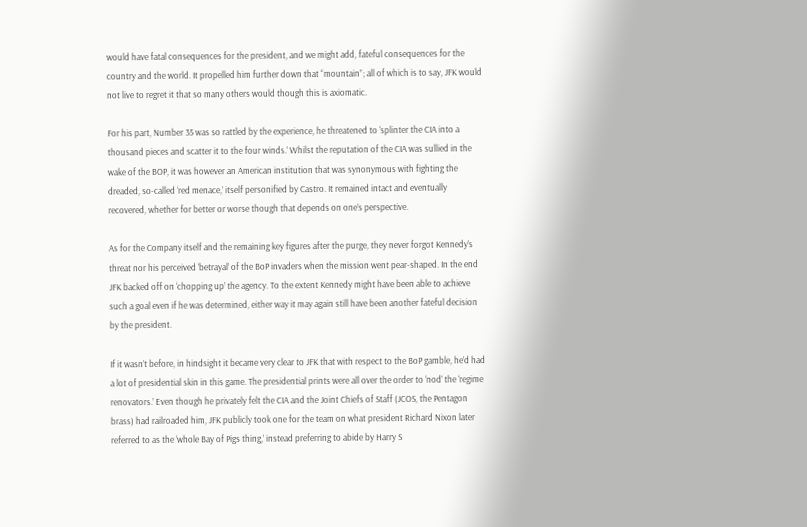would have fatal consequences for the president, and we might add, fateful consequences for the country and the world. It propelled him further down that “mountain”; all of which is to say, JFK would not live to regret it that so many others would though this is axiomatic.

For his part, Number 35 was so rattled by the experience, he threatened to ‘splinter the CIA into a thousand pieces and scatter it to the four winds.’ Whilst the reputation of the CIA was sullied in the wake of the BOP, it was however an American institution that was synonymous with fighting the dreaded, so-called ‘red menace,’ itself personified by Castro. It remained intact and eventually recovered, whether for better or worse though that depends on one’s perspective.

As for the Company itself and the remaining key figures after the purge, they never forgot Kennedy’s threat nor his perceived ‘betrayal’ of the BoP invaders when the mission went pear-shaped. In the end JFK backed off on ‘chopping up’ the agency. To the extent Kennedy might have been able to achieve such a goal even if he was determined, either way it may again still have been another fateful decision by the president.

If it wasn’t before, in hindsight it became very clear to JFK that with respect to the BoP gamble, he’d had a lot of presidential skin in this game. The presidential prints were all over the order to ‘nod’ the ‘regime renovators.’ Even though he privately felt the CIA and the Joint Chiefs of Staff (JCOS, the Pentagon brass) had railroaded him, JFK publicly took one for the team on what president Richard Nixon later referred to as the ‘whole Bay of Pigs thing,’ instead preferring to abide by Harry S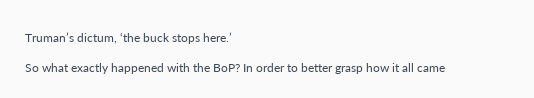Truman’s dictum, ‘the buck stops here.’

So what exactly happened with the BoP? In order to better grasp how it all came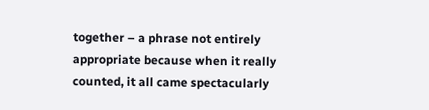together – a phrase not entirely appropriate because when it really counted, it all came spectacularly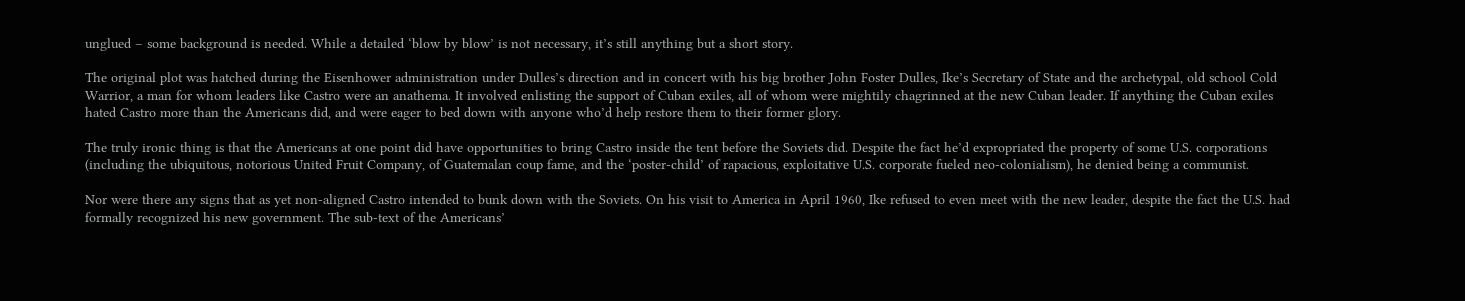unglued – some background is needed. While a detailed ‘blow by blow’ is not necessary, it’s still anything but a short story.

The original plot was hatched during the Eisenhower administration under Dulles’s direction and in concert with his big brother John Foster Dulles, Ike’s Secretary of State and the archetypal, old school Cold Warrior, a man for whom leaders like Castro were an anathema. It involved enlisting the support of Cuban exiles, all of whom were mightily chagrinned at the new Cuban leader. If anything the Cuban exiles hated Castro more than the Americans did, and were eager to bed down with anyone who’d help restore them to their former glory.

The truly ironic thing is that the Americans at one point did have opportunities to bring Castro inside the tent before the Soviets did. Despite the fact he’d expropriated the property of some U.S. corporations (including the ubiquitous, notorious United Fruit Company, of Guatemalan coup fame, and the ‘poster-child’ of rapacious, exploitative U.S. corporate fueled neo-colonialism), he denied being a communist.

Nor were there any signs that as yet non-aligned Castro intended to bunk down with the Soviets. On his visit to America in April 1960, Ike refused to even meet with the new leader, despite the fact the U.S. had formally recognized his new government. The sub-text of the Americans’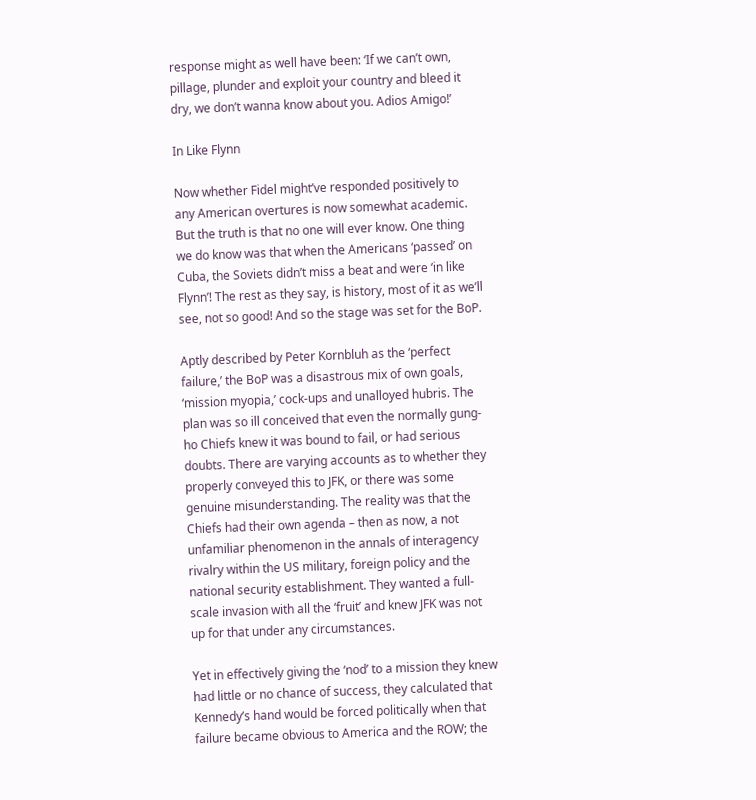response might as well have been: ‘If we can’t own, pillage, plunder and exploit your country and bleed it dry, we don’t wanna know about you. Adios Amigo!’

In Like Flynn

Now whether Fidel might’ve responded positively to any American overtures is now somewhat academic. But the truth is that no one will ever know. One thing we do know was that when the Americans ‘passed’ on Cuba, the Soviets didn’t miss a beat and were ‘in like Flynn’! The rest as they say, is history, most of it as we’ll see, not so good! And so the stage was set for the BoP.

Aptly described by Peter Kornbluh as the ‘perfect failure,’ the BoP was a disastrous mix of own goals, ‘mission myopia,’ cock-ups and unalloyed hubris. The plan was so ill conceived that even the normally gung-ho Chiefs knew it was bound to fail, or had serious doubts. There are varying accounts as to whether they properly conveyed this to JFK, or there was some genuine misunderstanding. The reality was that the Chiefs had their own agenda – then as now, a not unfamiliar phenomenon in the annals of interagency rivalry within the US military, foreign policy and the national security establishment. They wanted a full-scale invasion with all the ‘fruit’ and knew JFK was not up for that under any circumstances.

Yet in effectively giving the ‘nod’ to a mission they knew had little or no chance of success, they calculated that Kennedy’s hand would be forced politically when that failure became obvious to America and the ROW; the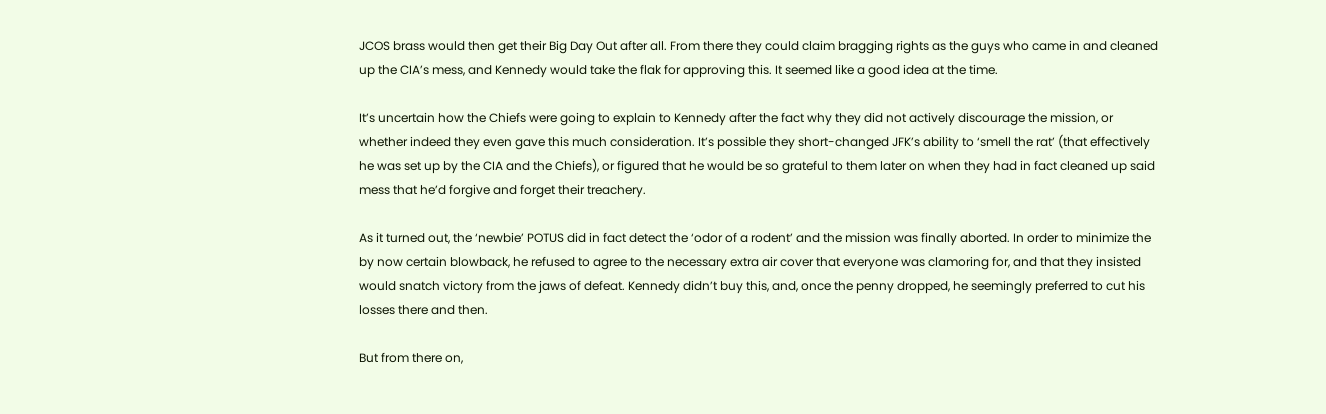JCOS brass would then get their Big Day Out after all. From there they could claim bragging rights as the guys who came in and cleaned up the CIA’s mess, and Kennedy would take the flak for approving this. It seemed like a good idea at the time.

It’s uncertain how the Chiefs were going to explain to Kennedy after the fact why they did not actively discourage the mission, or whether indeed they even gave this much consideration. It’s possible they short-changed JFK’s ability to ‘smell the rat’ (that effectively he was set up by the CIA and the Chiefs), or figured that he would be so grateful to them later on when they had in fact cleaned up said mess that he’d forgive and forget their treachery.

As it turned out, the ‘newbie’ POTUS did in fact detect the ‘odor of a rodent’ and the mission was finally aborted. In order to minimize the by now certain blowback, he refused to agree to the necessary extra air cover that everyone was clamoring for, and that they insisted would snatch victory from the jaws of defeat. Kennedy didn’t buy this, and, once the penny dropped, he seemingly preferred to cut his losses there and then.

But from there on,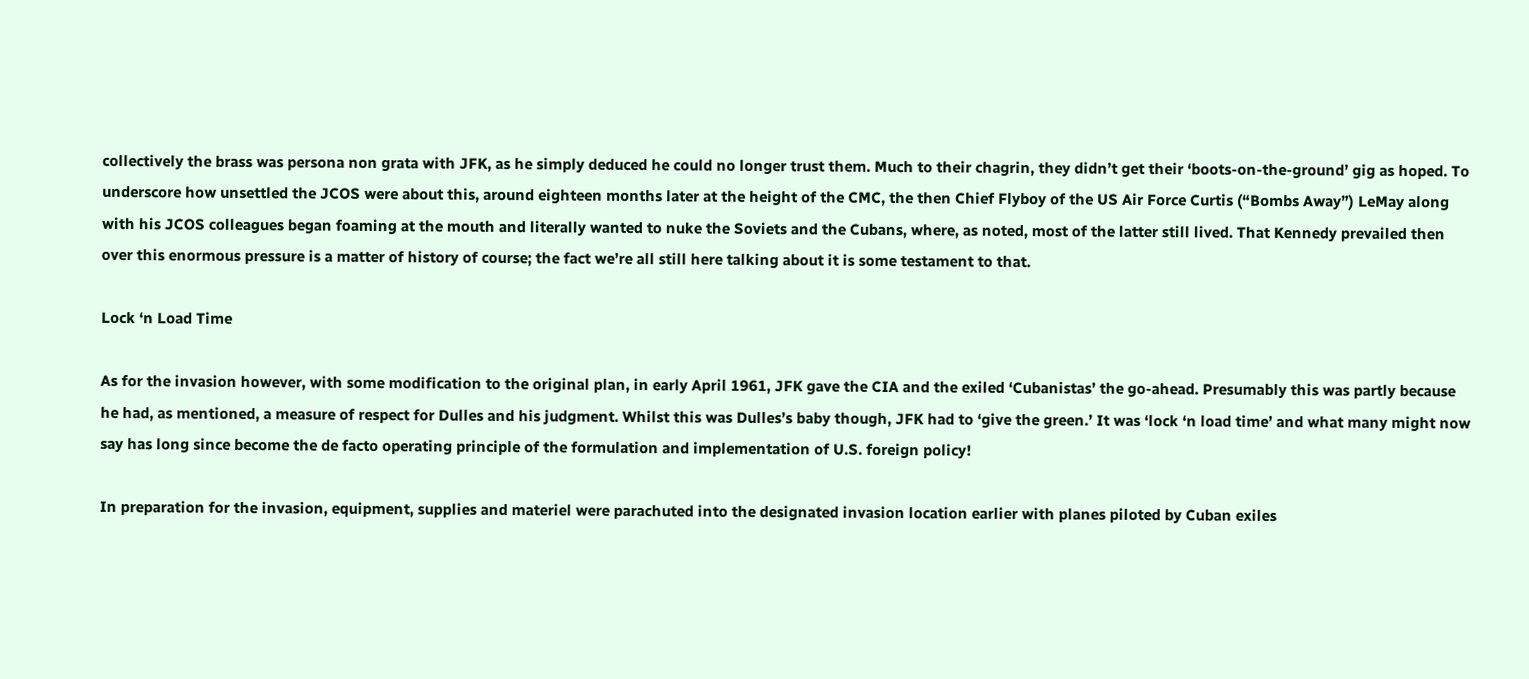collectively the brass was persona non grata with JFK, as he simply deduced he could no longer trust them. Much to their chagrin, they didn’t get their ‘boots-on-the-ground’ gig as hoped. To underscore how unsettled the JCOS were about this, around eighteen months later at the height of the CMC, the then Chief Flyboy of the US Air Force Curtis (“Bombs Away”) LeMay along with his JCOS colleagues began foaming at the mouth and literally wanted to nuke the Soviets and the Cubans, where, as noted, most of the latter still lived. That Kennedy prevailed then over this enormous pressure is a matter of history of course; the fact we’re all still here talking about it is some testament to that.

Lock ‘n Load Time

As for the invasion however, with some modification to the original plan, in early April 1961, JFK gave the CIA and the exiled ‘Cubanistas’ the go-ahead. Presumably this was partly because he had, as mentioned, a measure of respect for Dulles and his judgment. Whilst this was Dulles’s baby though, JFK had to ‘give the green.’ It was ‘lock ‘n load time’ and what many might now say has long since become the de facto operating principle of the formulation and implementation of U.S. foreign policy!

In preparation for the invasion, equipment, supplies and materiel were parachuted into the designated invasion location earlier with planes piloted by Cuban exiles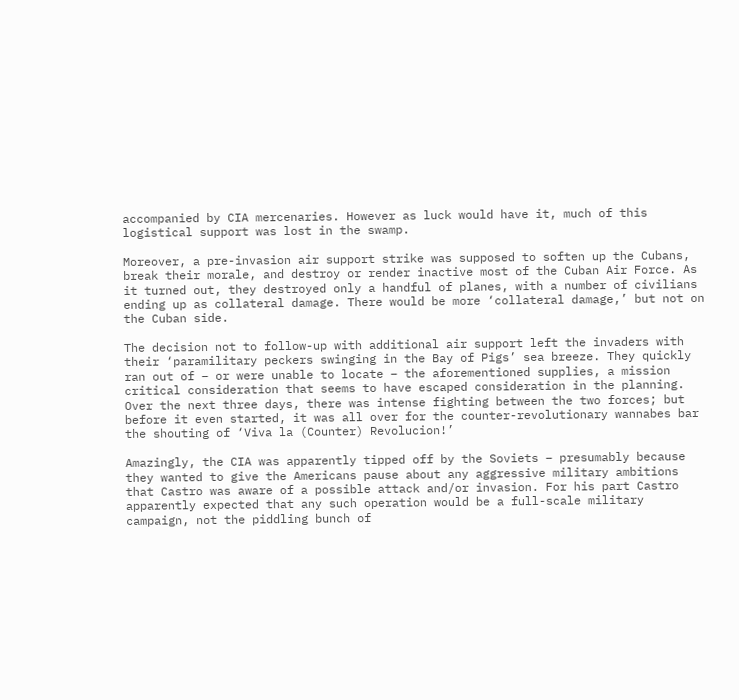accompanied by CIA mercenaries. However as luck would have it, much of this logistical support was lost in the swamp.

Moreover, a pre-invasion air support strike was supposed to soften up the Cubans, break their morale, and destroy or render inactive most of the Cuban Air Force. As it turned out, they destroyed only a handful of planes, with a number of civilians ending up as collateral damage. There would be more ‘collateral damage,’ but not on the Cuban side.

The decision not to follow-up with additional air support left the invaders with their ‘paramilitary peckers swinging in the Bay of Pigs’ sea breeze. They quickly ran out of – or were unable to locate – the aforementioned supplies, a mission critical consideration that seems to have escaped consideration in the planning. Over the next three days, there was intense fighting between the two forces; but before it even started, it was all over for the counter-revolutionary wannabes bar the shouting of ‘Viva la (Counter) Revolucion!’

Amazingly, the CIA was apparently tipped off by the Soviets – presumably because they wanted to give the Americans pause about any aggressive military ambitions that Castro was aware of a possible attack and/or invasion. For his part Castro apparently expected that any such operation would be a full-scale military campaign, not the piddling bunch of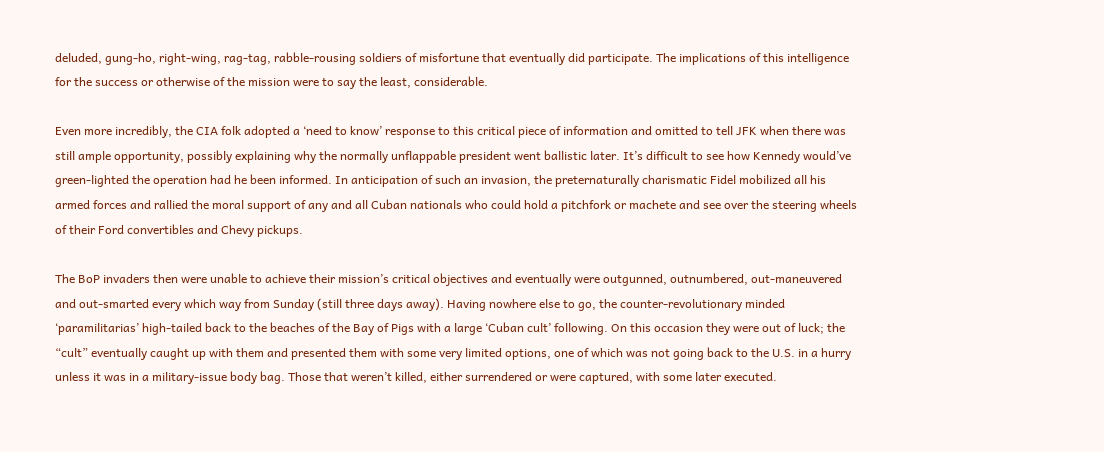deluded, gung-ho, right-wing, rag-tag, rabble-rousing soldiers of misfortune that eventually did participate. The implications of this intelligence for the success or otherwise of the mission were to say the least, considerable.

Even more incredibly, the CIA folk adopted a ‘need to know’ response to this critical piece of information and omitted to tell JFK when there was still ample opportunity, possibly explaining why the normally unflappable president went ballistic later. It’s difficult to see how Kennedy would’ve green-lighted the operation had he been informed. In anticipation of such an invasion, the preternaturally charismatic Fidel mobilized all his armed forces and rallied the moral support of any and all Cuban nationals who could hold a pitchfork or machete and see over the steering wheels of their Ford convertibles and Chevy pickups.

The BoP invaders then were unable to achieve their mission’s critical objectives and eventually were outgunned, outnumbered, out-maneuvered and out-smarted every which way from Sunday (still three days away). Having nowhere else to go, the counter-revolutionary minded ‘paramilitarias’ high-tailed back to the beaches of the Bay of Pigs with a large ‘Cuban cult’ following. On this occasion they were out of luck; the “cult” eventually caught up with them and presented them with some very limited options, one of which was not going back to the U.S. in a hurry unless it was in a military-issue body bag. Those that weren’t killed, either surrendered or were captured, with some later executed.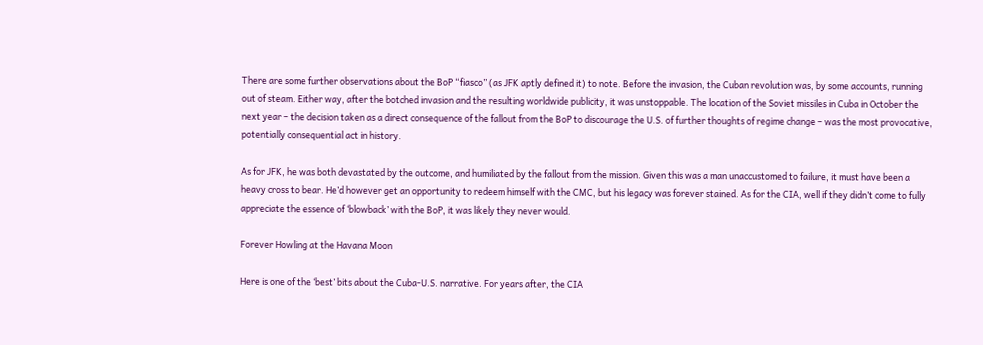There are some further observations about the BoP “fiasco” (as JFK aptly defined it) to note. Before the invasion, the Cuban revolution was, by some accounts, running out of steam. Either way, after the botched invasion and the resulting worldwide publicity, it was unstoppable. The location of the Soviet missiles in Cuba in October the next year – the decision taken as a direct consequence of the fallout from the BoP to discourage the U.S. of further thoughts of regime change – was the most provocative, potentially consequential act in history.

As for JFK, he was both devastated by the outcome, and humiliated by the fallout from the mission. Given this was a man unaccustomed to failure, it must have been a heavy cross to bear. He’d however get an opportunity to redeem himself with the CMC, but his legacy was forever stained. As for the CIA, well if they didn’t come to fully appreciate the essence of ‘blowback’ with the BoP, it was likely they never would.

Forever Howling at the Havana Moon

Here is one of the ‘best’ bits about the Cuba-U.S. narrative. For years after, the CIA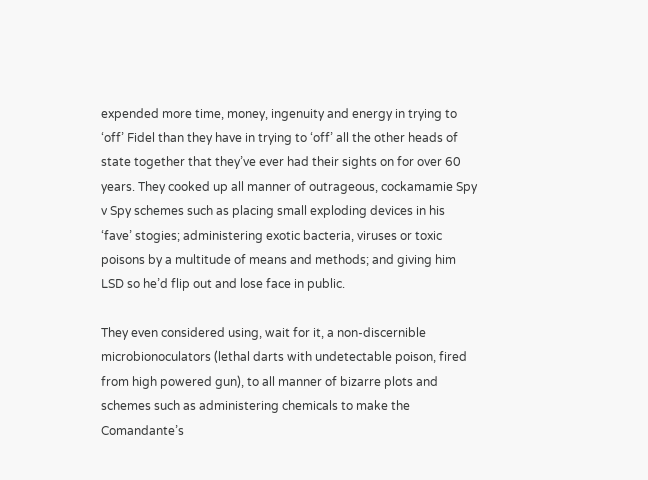expended more time, money, ingenuity and energy in trying to ‘off’ Fidel than they have in trying to ‘off’ all the other heads of state together that they’ve ever had their sights on for over 60 years. They cooked up all manner of outrageous, cockamamie Spy v Spy schemes such as placing small exploding devices in his ‘fave’ stogies; administering exotic bacteria, viruses or toxic poisons by a multitude of means and methods; and giving him LSD so he’d flip out and lose face in public.

They even considered using, wait for it, a non-discernible microbionoculators (lethal darts with undetectable poison, fired from high powered gun), to all manner of bizarre plots and schemes such as administering chemicals to make the Comandante’s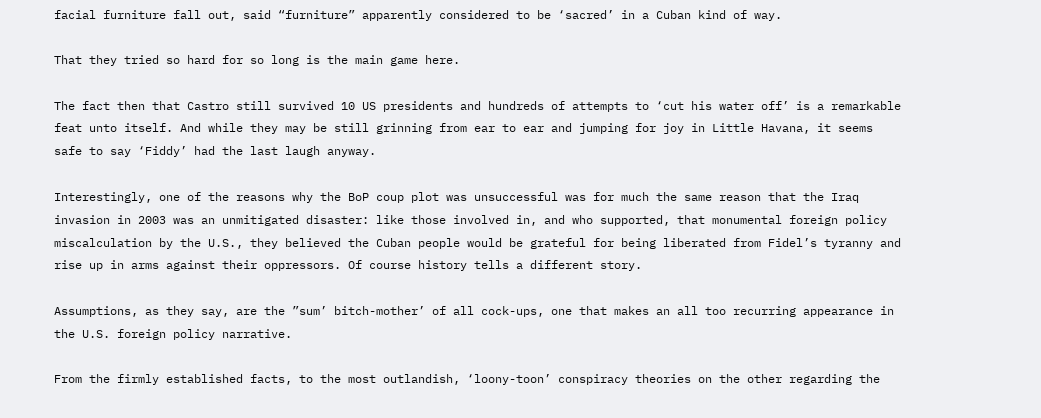facial furniture fall out, said “furniture” apparently considered to be ‘sacred’ in a Cuban kind of way.

That they tried so hard for so long is the main game here.

The fact then that Castro still survived 10 US presidents and hundreds of attempts to ‘cut his water off’ is a remarkable feat unto itself. And while they may be still grinning from ear to ear and jumping for joy in Little Havana, it seems safe to say ‘Fiddy’ had the last laugh anyway.

Interestingly, one of the reasons why the BoP coup plot was unsuccessful was for much the same reason that the Iraq invasion in 2003 was an unmitigated disaster: like those involved in, and who supported, that monumental foreign policy miscalculation by the U.S., they believed the Cuban people would be grateful for being liberated from Fidel’s tyranny and rise up in arms against their oppressors. Of course history tells a different story.

Assumptions, as they say, are the ”sum’ bitch-mother’ of all cock-ups, one that makes an all too recurring appearance in the U.S. foreign policy narrative.

From the firmly established facts, to the most outlandish, ‘loony-toon’ conspiracy theories on the other regarding the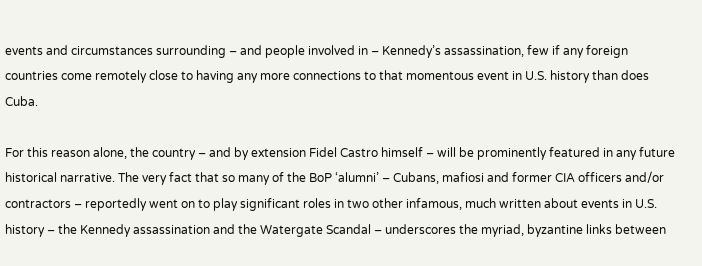events and circumstances surrounding – and people involved in – Kennedy’s assassination, few if any foreign countries come remotely close to having any more connections to that momentous event in U.S. history than does Cuba.

For this reason alone, the country – and by extension Fidel Castro himself – will be prominently featured in any future historical narrative. The very fact that so many of the BoP ‘alumni’ – Cubans, mafiosi and former CIA officers and/or contractors – reportedly went on to play significant roles in two other infamous, much written about events in U.S. history – the Kennedy assassination and the Watergate Scandal – underscores the myriad, byzantine links between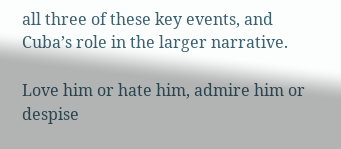all three of these key events, and Cuba’s role in the larger narrative.

Love him or hate him, admire him or despise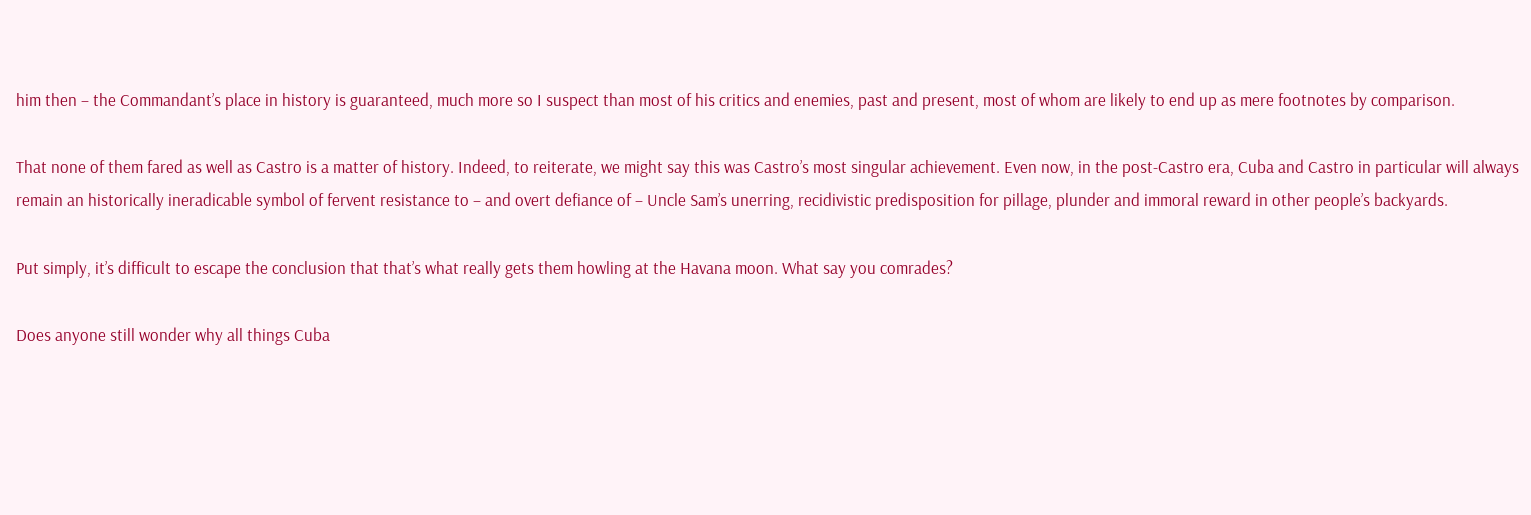him then – the Commandant’s place in history is guaranteed, much more so I suspect than most of his critics and enemies, past and present, most of whom are likely to end up as mere footnotes by comparison.

That none of them fared as well as Castro is a matter of history. Indeed, to reiterate, we might say this was Castro’s most singular achievement. Even now, in the post-Castro era, Cuba and Castro in particular will always remain an historically ineradicable symbol of fervent resistance to – and overt defiance of – Uncle Sam’s unerring, recidivistic predisposition for pillage, plunder and immoral reward in other people’s backyards.

Put simply, it’s difficult to escape the conclusion that that’s what really gets them howling at the Havana moon. What say you comrades?

Does anyone still wonder why all things Cuba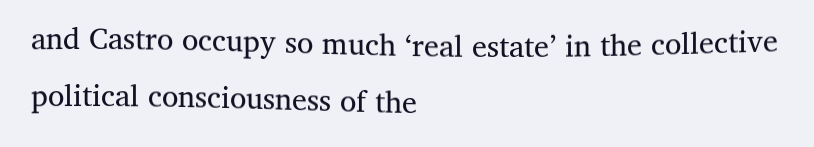and Castro occupy so much ‘real estate’ in the collective political consciousness of the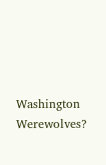Washington Werewolves?